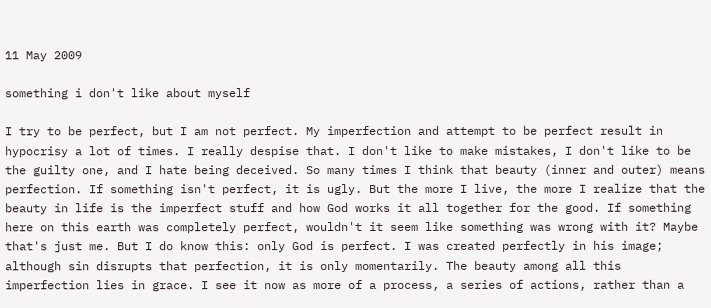11 May 2009

something i don't like about myself

I try to be perfect, but I am not perfect. My imperfection and attempt to be perfect result in hypocrisy a lot of times. I really despise that. I don't like to make mistakes, I don't like to be the guilty one, and I hate being deceived. So many times I think that beauty (inner and outer) means perfection. If something isn't perfect, it is ugly. But the more I live, the more I realize that the beauty in life is the imperfect stuff and how God works it all together for the good. If something here on this earth was completely perfect, wouldn't it seem like something was wrong with it? Maybe that's just me. But I do know this: only God is perfect. I was created perfectly in his image; although sin disrupts that perfection, it is only momentarily. The beauty among all this imperfection lies in grace. I see it now as more of a process, a series of actions, rather than a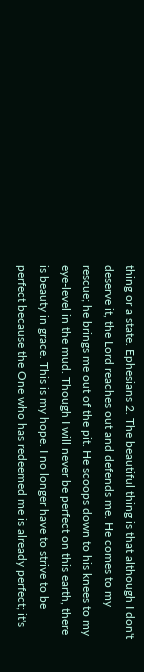thing or a state. Ephesians 2. The beautiful thing is that although I don't deserve it, the Lord reaches out and defends me. He comes to my rescue; he brings me out of the pit. He scoops down to his knees to my eye-level in the mud. Though I will never be perfect on this earth, there is beauty in grace. This is my hope. I no longer have to strive to be perfect because the One who has redeemed me is already perfect; it's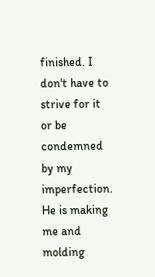finished. I don't have to strive for it or be condemned by my imperfection. He is making me and molding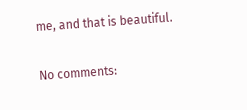me, and that is beautiful.

No comments: